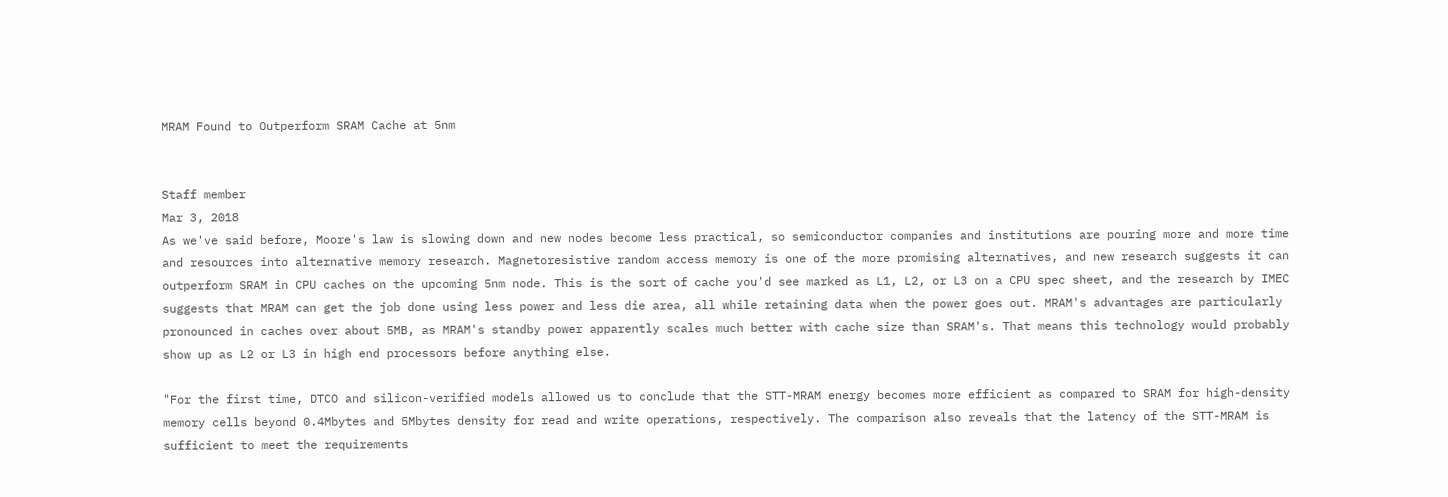MRAM Found to Outperform SRAM Cache at 5nm


Staff member
Mar 3, 2018
As we've said before, Moore's law is slowing down and new nodes become less practical, so semiconductor companies and institutions are pouring more and more time and resources into alternative memory research. Magnetoresistive random access memory is one of the more promising alternatives, and new research suggests it can outperform SRAM in CPU caches on the upcoming 5nm node. This is the sort of cache you'd see marked as L1, L2, or L3 on a CPU spec sheet, and the research by IMEC suggests that MRAM can get the job done using less power and less die area, all while retaining data when the power goes out. MRAM's advantages are particularly pronounced in caches over about 5MB, as MRAM's standby power apparently scales much better with cache size than SRAM's. That means this technology would probably show up as L2 or L3 in high end processors before anything else.

"For the first time, DTCO and silicon-verified models allowed us to conclude that the STT-MRAM energy becomes more efficient as compared to SRAM for high-density memory cells beyond 0.4Mbytes and 5Mbytes density for read and write operations, respectively. The comparison also reveals that the latency of the STT-MRAM is sufficient to meet the requirements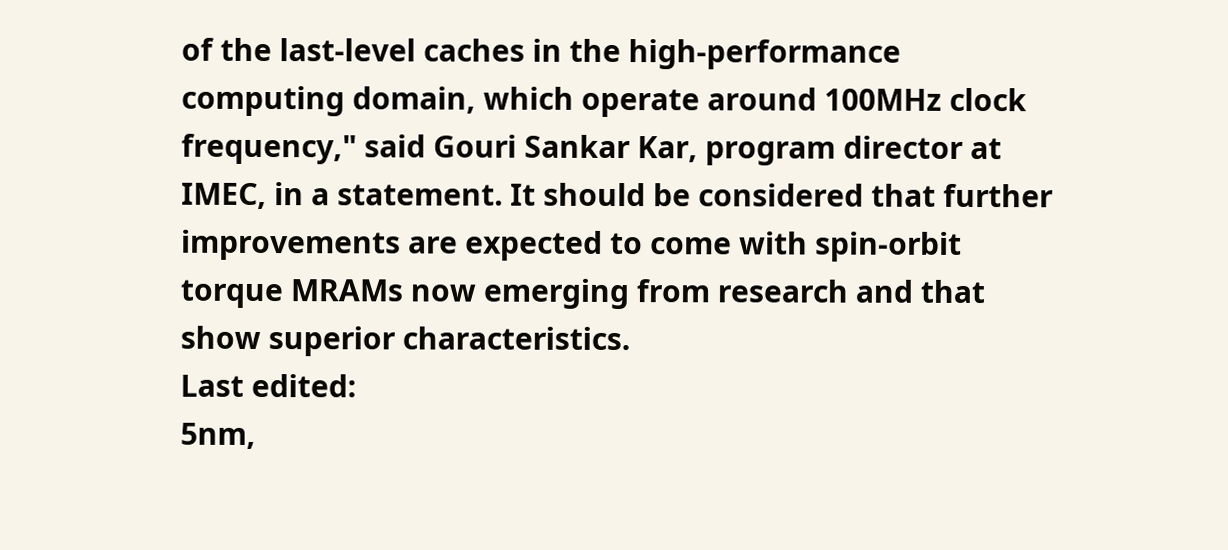of the last-level caches in the high-performance computing domain, which operate around 100MHz clock frequency," said Gouri Sankar Kar, program director at IMEC, in a statement. It should be considered that further improvements are expected to come with spin-orbit torque MRAMs now emerging from research and that show superior characteristics.
Last edited:
5nm,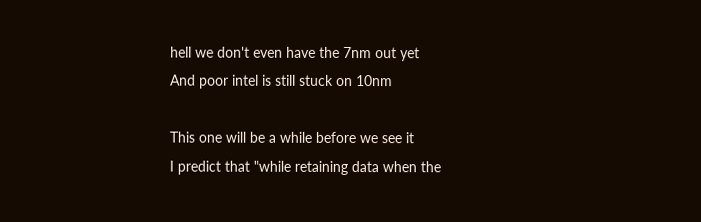hell we don't even have the 7nm out yet
And poor intel is still stuck on 10nm

This one will be a while before we see it
I predict that "while retaining data when the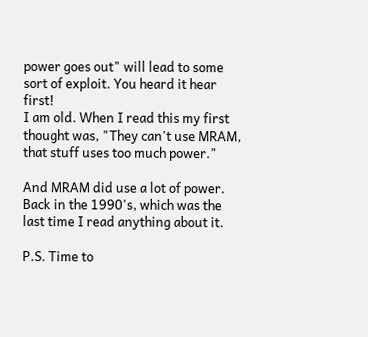power goes out" will lead to some sort of exploit. You heard it hear first!
I am old. When I read this my first thought was, "They can't use MRAM, that stuff uses too much power."

And MRAM did use a lot of power. Back in the 1990's, which was the last time I read anything about it.

P.S. Time to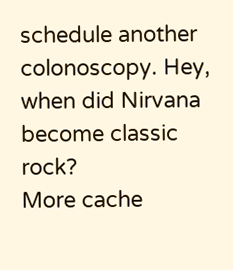schedule another colonoscopy. Hey, when did Nirvana become classic rock?
More cache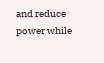and reduce power while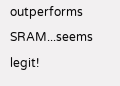outperforms SRAM...seems legit!